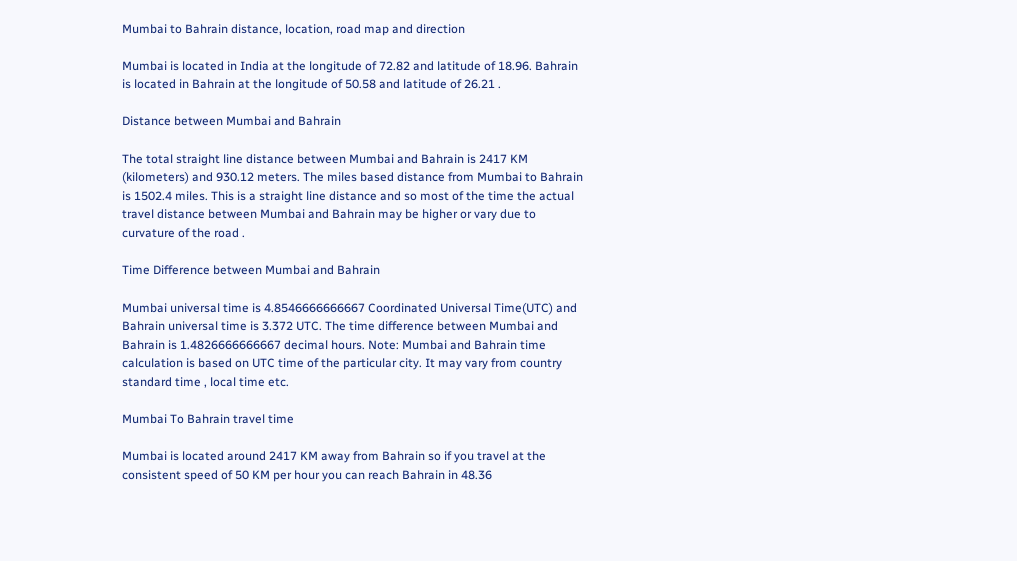Mumbai to Bahrain distance, location, road map and direction

Mumbai is located in India at the longitude of 72.82 and latitude of 18.96. Bahrain is located in Bahrain at the longitude of 50.58 and latitude of 26.21 .

Distance between Mumbai and Bahrain

The total straight line distance between Mumbai and Bahrain is 2417 KM (kilometers) and 930.12 meters. The miles based distance from Mumbai to Bahrain is 1502.4 miles. This is a straight line distance and so most of the time the actual travel distance between Mumbai and Bahrain may be higher or vary due to curvature of the road .

Time Difference between Mumbai and Bahrain

Mumbai universal time is 4.8546666666667 Coordinated Universal Time(UTC) and Bahrain universal time is 3.372 UTC. The time difference between Mumbai and Bahrain is 1.4826666666667 decimal hours. Note: Mumbai and Bahrain time calculation is based on UTC time of the particular city. It may vary from country standard time , local time etc.

Mumbai To Bahrain travel time

Mumbai is located around 2417 KM away from Bahrain so if you travel at the consistent speed of 50 KM per hour you can reach Bahrain in 48.36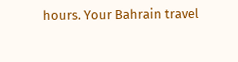hours. Your Bahrain travel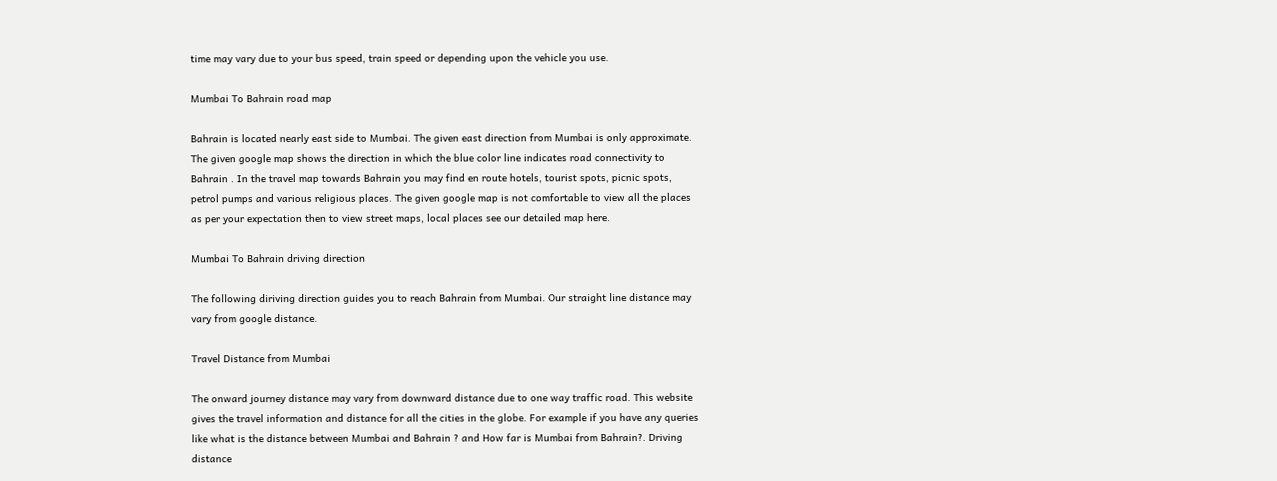time may vary due to your bus speed, train speed or depending upon the vehicle you use.

Mumbai To Bahrain road map

Bahrain is located nearly east side to Mumbai. The given east direction from Mumbai is only approximate. The given google map shows the direction in which the blue color line indicates road connectivity to Bahrain . In the travel map towards Bahrain you may find en route hotels, tourist spots, picnic spots, petrol pumps and various religious places. The given google map is not comfortable to view all the places as per your expectation then to view street maps, local places see our detailed map here.

Mumbai To Bahrain driving direction

The following diriving direction guides you to reach Bahrain from Mumbai. Our straight line distance may vary from google distance.

Travel Distance from Mumbai

The onward journey distance may vary from downward distance due to one way traffic road. This website gives the travel information and distance for all the cities in the globe. For example if you have any queries like what is the distance between Mumbai and Bahrain ? and How far is Mumbai from Bahrain?. Driving distance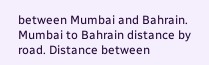between Mumbai and Bahrain. Mumbai to Bahrain distance by road. Distance between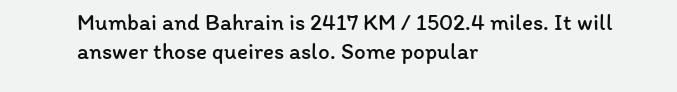Mumbai and Bahrain is 2417 KM / 1502.4 miles. It will answer those queires aslo. Some popular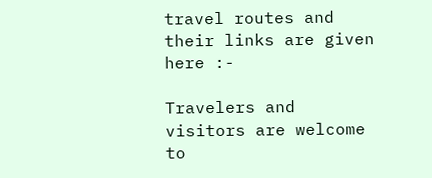travel routes and their links are given here :-

Travelers and visitors are welcome to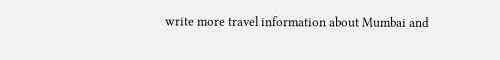write more travel information about Mumbai and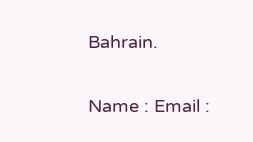Bahrain.

Name : Email :